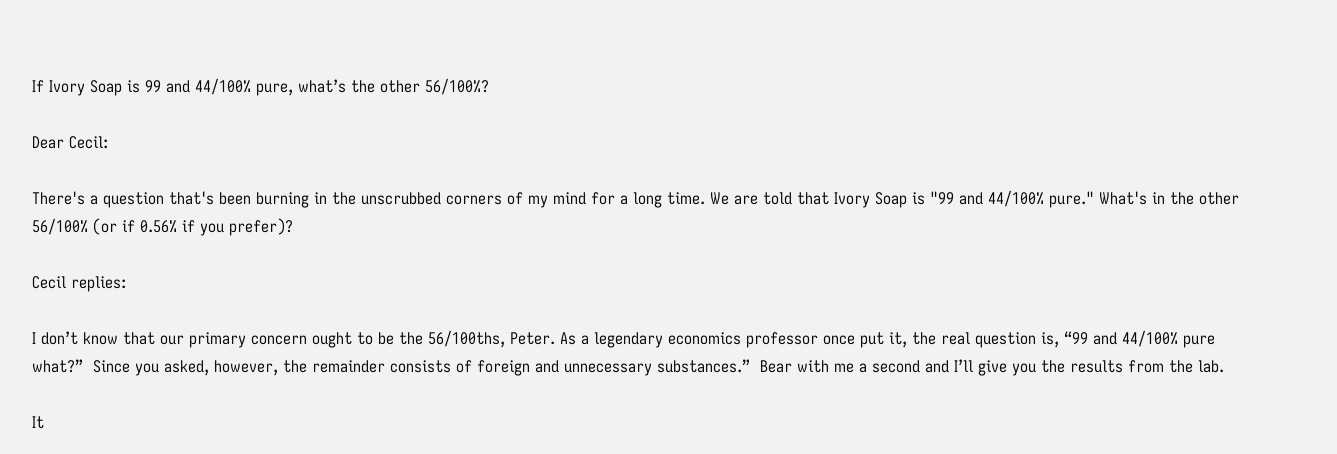If Ivory Soap is 99 and 44/100% pure, what’s the other 56/100%?

Dear Cecil:

There's a question that's been burning in the unscrubbed corners of my mind for a long time. We are told that Ivory Soap is "99 and 44/100% pure." What's in the other 56/100% (or if 0.56% if you prefer)?

Cecil replies:

I don’t know that our primary concern ought to be the 56/100ths, Peter. As a legendary economics professor once put it, the real question is, “99 and 44/100% pure what?”  Since you asked, however, the remainder consists of foreign and unnecessary substances.”  Bear with me a second and I’ll give you the results from the lab.

It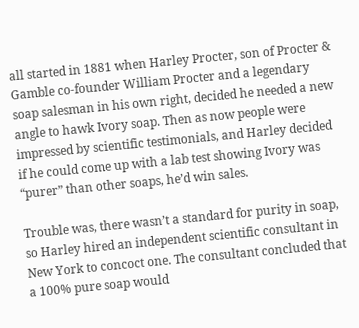all started in 1881 when Harley Procter, son of Procter & Gamble co-founder William Procter and a legendary soap salesman in his own right, decided he needed a new angle to hawk Ivory soap. Then as now people were impressed by scientific testimonials, and Harley decided if he could come up with a lab test showing Ivory was “purer” than other soaps, he’d win sales.

Trouble was, there wasn’t a standard for purity in soap, so Harley hired an independent scientific consultant in New York to concoct one. The consultant concluded that a 100% pure soap would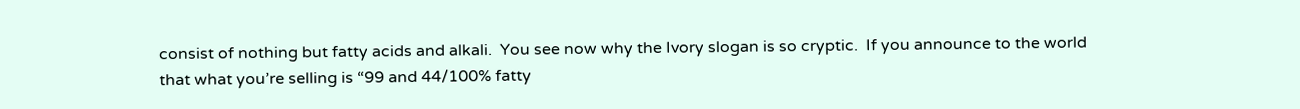consist of nothing but fatty acids and alkali.  You see now why the Ivory slogan is so cryptic.  If you announce to the world that what you’re selling is “99 and 44/100% fatty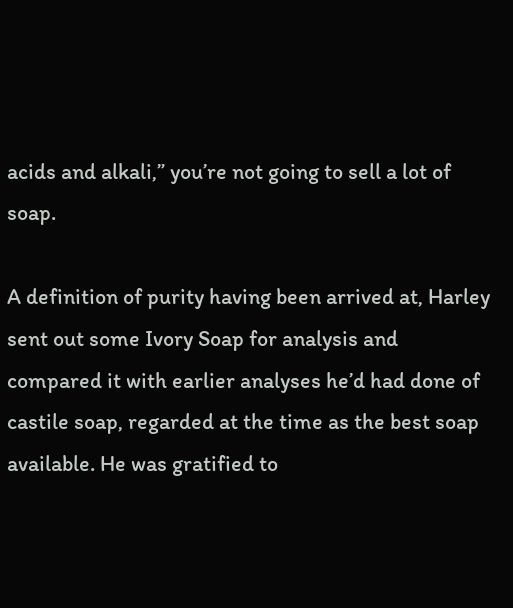acids and alkali,” you’re not going to sell a lot of soap.

A definition of purity having been arrived at, Harley sent out some Ivory Soap for analysis and compared it with earlier analyses he’d had done of castile soap, regarded at the time as the best soap available. He was gratified to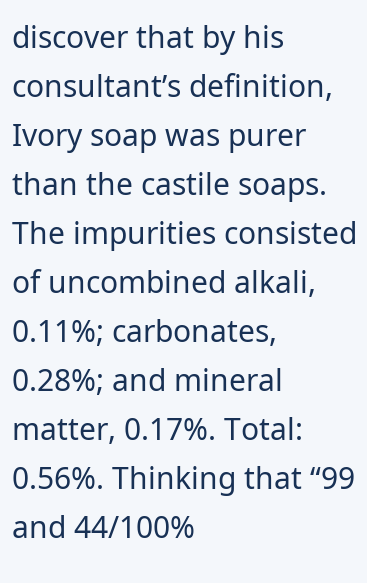discover that by his consultant’s definition, Ivory soap was purer than the castile soaps. The impurities consisted of uncombined alkali, 0.11%; carbonates, 0.28%; and mineral matter, 0.17%. Total: 0.56%. Thinking that “99 and 44/100%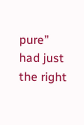pure” had just the right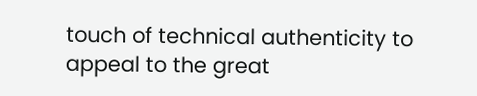touch of technical authenticity to appeal to the great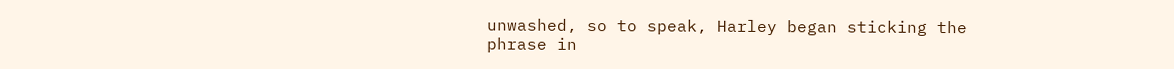unwashed, so to speak, Harley began sticking the phrase in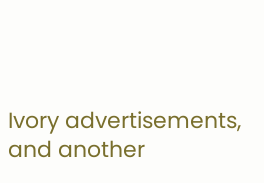Ivory advertisements, and another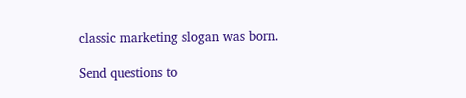classic marketing slogan was born.

Send questions to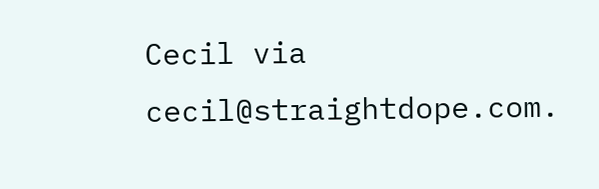Cecil via cecil@straightdope.com.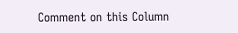Comment on this Column